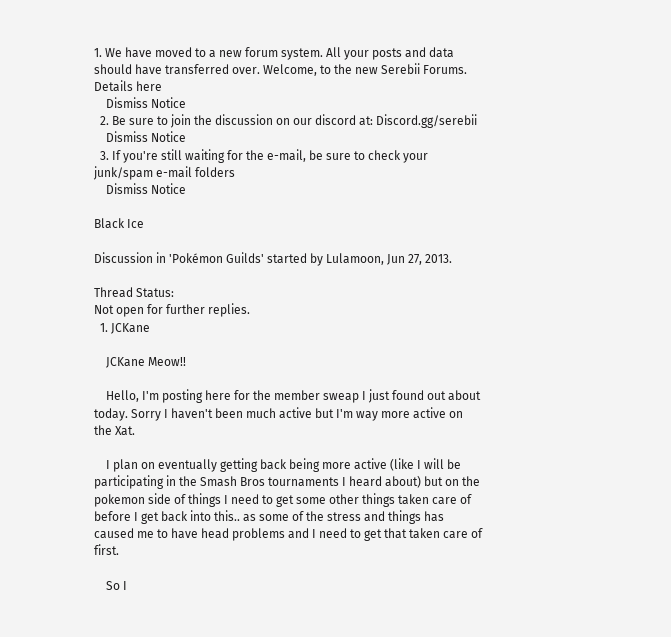1. We have moved to a new forum system. All your posts and data should have transferred over. Welcome, to the new Serebii Forums. Details here
    Dismiss Notice
  2. Be sure to join the discussion on our discord at: Discord.gg/serebii
    Dismiss Notice
  3. If you're still waiting for the e-mail, be sure to check your junk/spam e-mail folders
    Dismiss Notice

Black Ice

Discussion in 'Pokémon Guilds' started by Lulamoon, Jun 27, 2013.

Thread Status:
Not open for further replies.
  1. JCKane

    JCKane Meow!!

    Hello, I'm posting here for the member sweap I just found out about today. Sorry I haven't been much active but I'm way more active on the Xat.

    I plan on eventually getting back being more active (like I will be participating in the Smash Bros tournaments I heard about) but on the pokemon side of things I need to get some other things taken care of before I get back into this.. as some of the stress and things has caused me to have head problems and I need to get that taken care of first.

    So I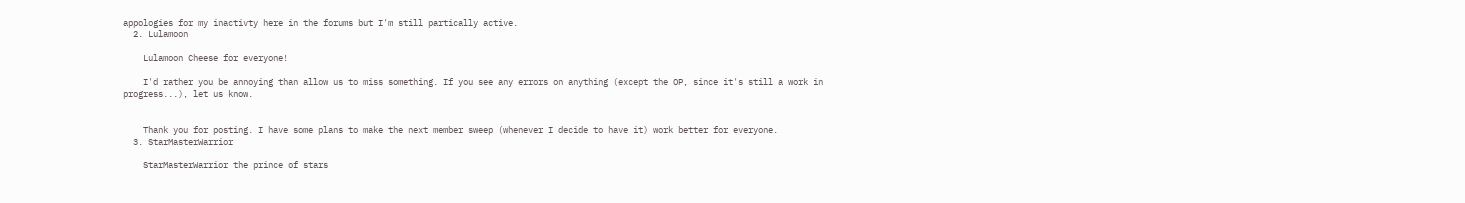appologies for my inactivty here in the forums but I'm still partically active.
  2. Lulamoon

    Lulamoon Cheese for everyone!

    I'd rather you be annoying than allow us to miss something. If you see any errors on anything (except the OP, since it's still a work in progress...), let us know.


    Thank you for posting. I have some plans to make the next member sweep (whenever I decide to have it) work better for everyone.
  3. StarMasterWarrior

    StarMasterWarrior the prince of stars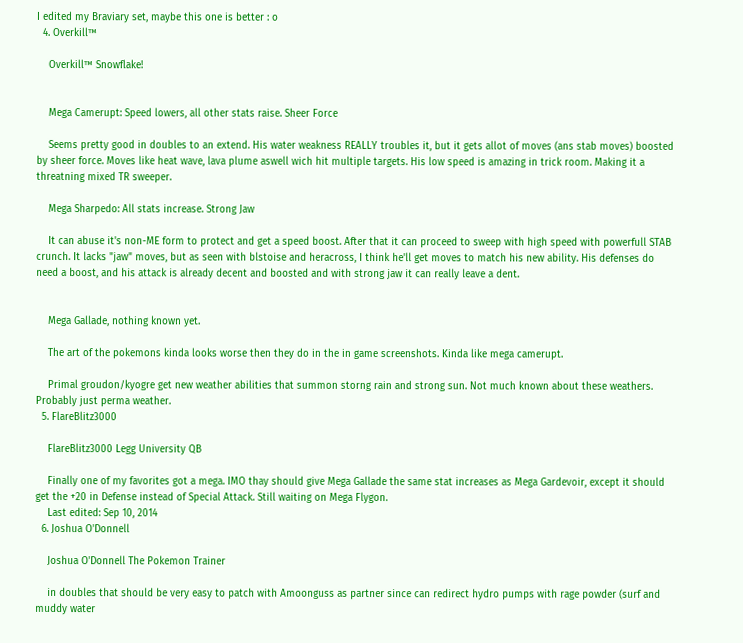I edited my Braviary set, maybe this one is better : o
  4. Overkill™

    Overkill™ Snowflake!


    Mega Camerupt: Speed lowers, all other stats raise. Sheer Force

    Seems pretty good in doubles to an extend. His water weakness REALLY troubles it, but it gets allot of moves (ans stab moves) boosted by sheer force. Moves like heat wave, lava plume aswell wich hit multiple targets. His low speed is amazing in trick room. Making it a threatning mixed TR sweeper.

    Mega Sharpedo: All stats increase. Strong Jaw

    It can abuse it's non-ME form to protect and get a speed boost. After that it can proceed to sweep with high speed with powerfull STAB crunch. It lacks "jaw" moves, but as seen with blstoise and heracross, I think he'll get moves to match his new ability. His defenses do need a boost, and his attack is already decent and boosted and with strong jaw it can really leave a dent.


    Mega Gallade, nothing known yet.

    The art of the pokemons kinda looks worse then they do in the in game screenshots. Kinda like mega camerupt.

    Primal groudon/kyogre get new weather abilities that summon storng rain and strong sun. Not much known about these weathers. Probably just perma weather.
  5. FlareBlitz3000

    FlareBlitz3000 Legg University QB

    Finally one of my favorites got a mega. IMO thay should give Mega Gallade the same stat increases as Mega Gardevoir, except it should get the +20 in Defense instead of Special Attack. Still waiting on Mega Flygon.
    Last edited: Sep 10, 2014
  6. Joshua O'Donnell

    Joshua O'Donnell The Pokemon Trainer

    in doubles that should be very easy to patch with Amoonguss as partner since can redirect hydro pumps with rage powder (surf and muddy water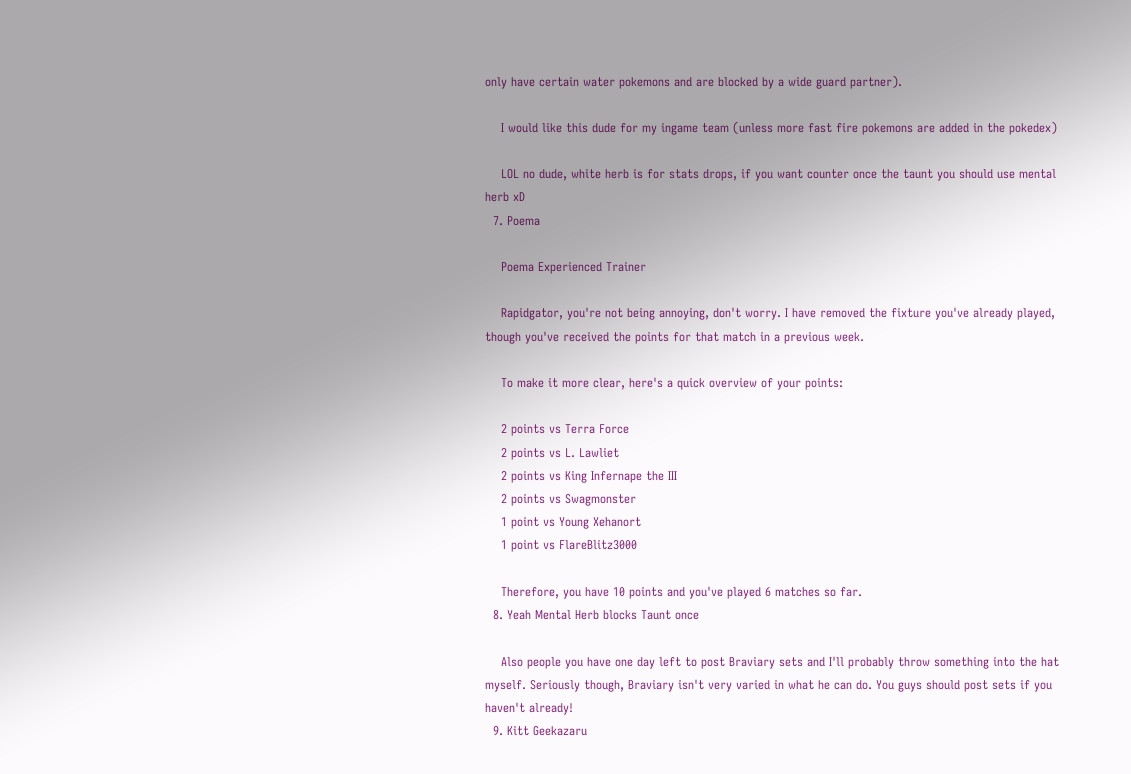only have certain water pokemons and are blocked by a wide guard partner).

    I would like this dude for my ingame team (unless more fast fire pokemons are added in the pokedex)

    LOL no dude, white herb is for stats drops, if you want counter once the taunt you should use mental herb xD
  7. Poema

    Poema Experienced Trainer

    Rapidgator, you're not being annoying, don't worry. I have removed the fixture you've already played, though you've received the points for that match in a previous week.

    To make it more clear, here's a quick overview of your points:

    2 points vs Terra Force
    2 points vs L. Lawliet
    2 points vs King Infernape the III
    2 points vs Swagmonster
    1 point vs Young Xehanort
    1 point vs FlareBlitz3000

    Therefore, you have 10 points and you've played 6 matches so far.
  8. Yeah Mental Herb blocks Taunt once

    Also people you have one day left to post Braviary sets and I'll probably throw something into the hat myself. Seriously though, Braviary isn't very varied in what he can do. You guys should post sets if you haven't already!
  9. Kitt Geekazaru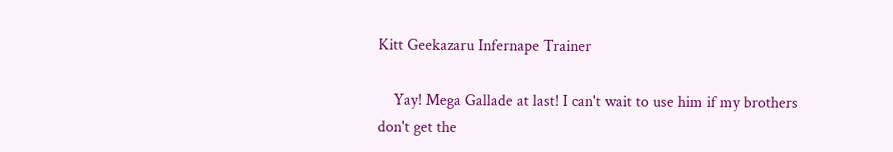Kitt Geekazaru Infernape Trainer

    Yay! Mega Gallade at last! I can't wait to use him if my brothers don't get the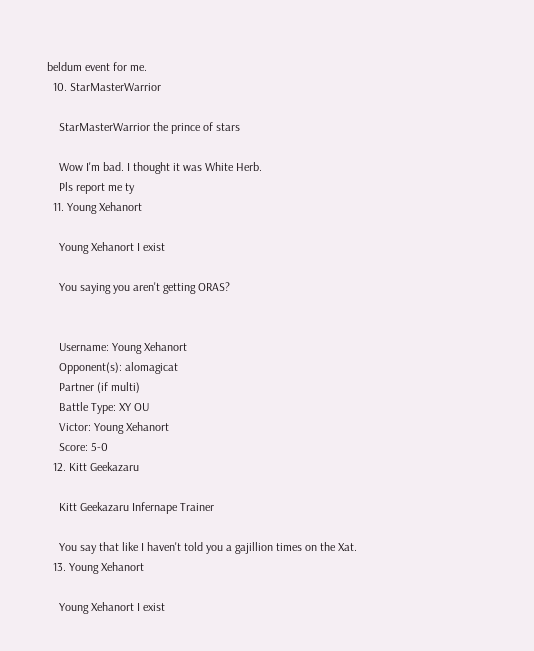beldum event for me.
  10. StarMasterWarrior

    StarMasterWarrior the prince of stars

    Wow I'm bad. I thought it was White Herb.
    Pls report me ty
  11. Young Xehanort

    Young Xehanort I exist

    You saying you aren't getting ORAS?


    Username: Young Xehanort
    Opponent(s): alomagicat
    Partner (if multi)
    Battle Type: XY OU
    Victor: Young Xehanort
    Score: 5-0
  12. Kitt Geekazaru

    Kitt Geekazaru Infernape Trainer

    You say that like I haven't told you a gajillion times on the Xat.
  13. Young Xehanort

    Young Xehanort I exist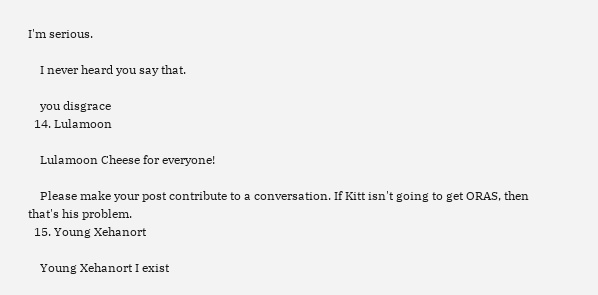I'm serious.

    I never heard you say that.

    you disgrace
  14. Lulamoon

    Lulamoon Cheese for everyone!

    Please make your post contribute to a conversation. If Kitt isn't going to get ORAS, then that's his problem.
  15. Young Xehanort

    Young Xehanort I exist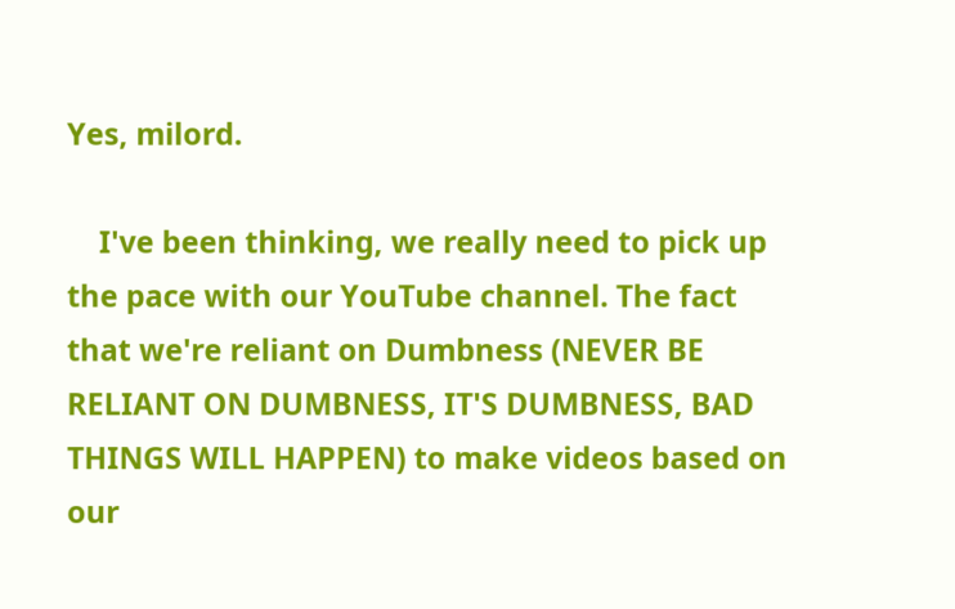Yes, milord.

    I've been thinking, we really need to pick up the pace with our YouTube channel. The fact that we're reliant on Dumbness (NEVER BE RELIANT ON DUMBNESS, IT'S DUMBNESS, BAD THINGS WILL HAPPEN) to make videos based on our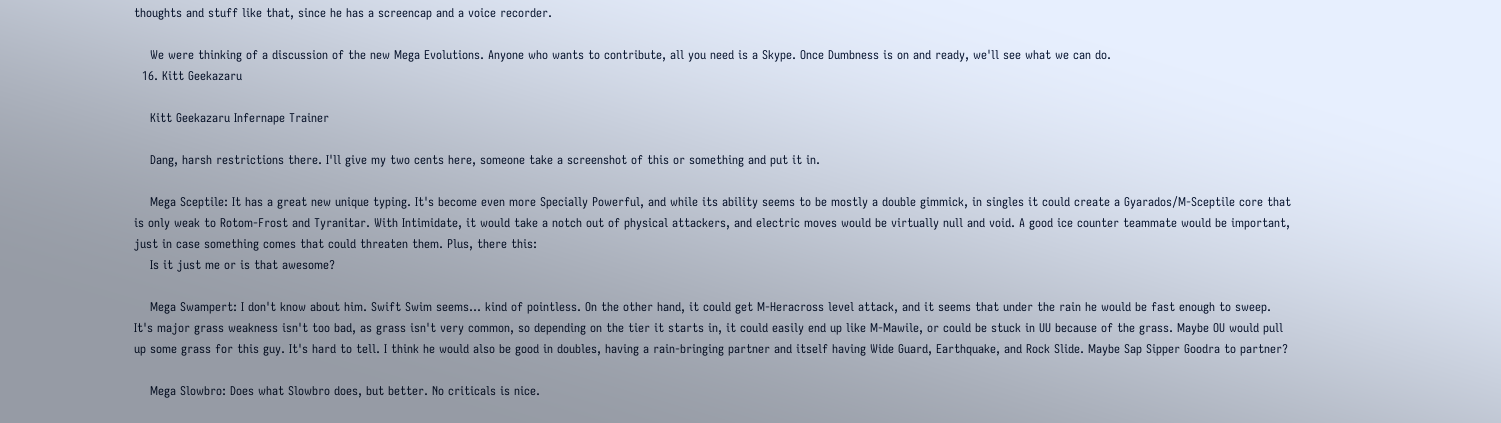thoughts and stuff like that, since he has a screencap and a voice recorder.

    We were thinking of a discussion of the new Mega Evolutions. Anyone who wants to contribute, all you need is a Skype. Once Dumbness is on and ready, we'll see what we can do.
  16. Kitt Geekazaru

    Kitt Geekazaru Infernape Trainer

    Dang, harsh restrictions there. I'll give my two cents here, someone take a screenshot of this or something and put it in.

    Mega Sceptile: It has a great new unique typing. It's become even more Specially Powerful, and while its ability seems to be mostly a double gimmick, in singles it could create a Gyarados/M-Sceptile core that is only weak to Rotom-Frost and Tyranitar. With Intimidate, it would take a notch out of physical attackers, and electric moves would be virtually null and void. A good ice counter teammate would be important, just in case something comes that could threaten them. Plus, there this:
    Is it just me or is that awesome?

    Mega Swampert: I don't know about him. Swift Swim seems... kind of pointless. On the other hand, it could get M-Heracross level attack, and it seems that under the rain he would be fast enough to sweep. It's major grass weakness isn't too bad, as grass isn't very common, so depending on the tier it starts in, it could easily end up like M-Mawile, or could be stuck in UU because of the grass. Maybe OU would pull up some grass for this guy. It's hard to tell. I think he would also be good in doubles, having a rain-bringing partner and itself having Wide Guard, Earthquake, and Rock Slide. Maybe Sap Sipper Goodra to partner?

    Mega Slowbro: Does what Slowbro does, but better. No criticals is nice.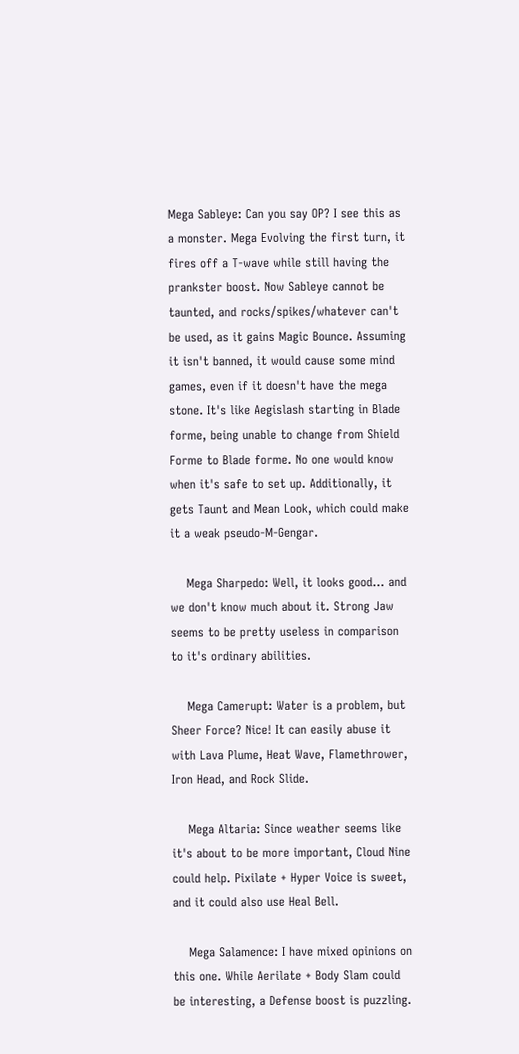Mega Sableye: Can you say OP? I see this as a monster. Mega Evolving the first turn, it fires off a T-wave while still having the prankster boost. Now Sableye cannot be taunted, and rocks/spikes/whatever can't be used, as it gains Magic Bounce. Assuming it isn't banned, it would cause some mind games, even if it doesn't have the mega stone. It's like Aegislash starting in Blade forme, being unable to change from Shield Forme to Blade forme. No one would know when it's safe to set up. Additionally, it gets Taunt and Mean Look, which could make it a weak pseudo-M-Gengar.

    Mega Sharpedo: Well, it looks good... and we don't know much about it. Strong Jaw seems to be pretty useless in comparison to it's ordinary abilities.

    Mega Camerupt: Water is a problem, but Sheer Force? Nice! It can easily abuse it with Lava Plume, Heat Wave, Flamethrower, Iron Head, and Rock Slide.

    Mega Altaria: Since weather seems like it's about to be more important, Cloud Nine could help. Pixilate + Hyper Voice is sweet, and it could also use Heal Bell.

    Mega Salamence: I have mixed opinions on this one. While Aerilate + Body Slam could be interesting, a Defense boost is puzzling.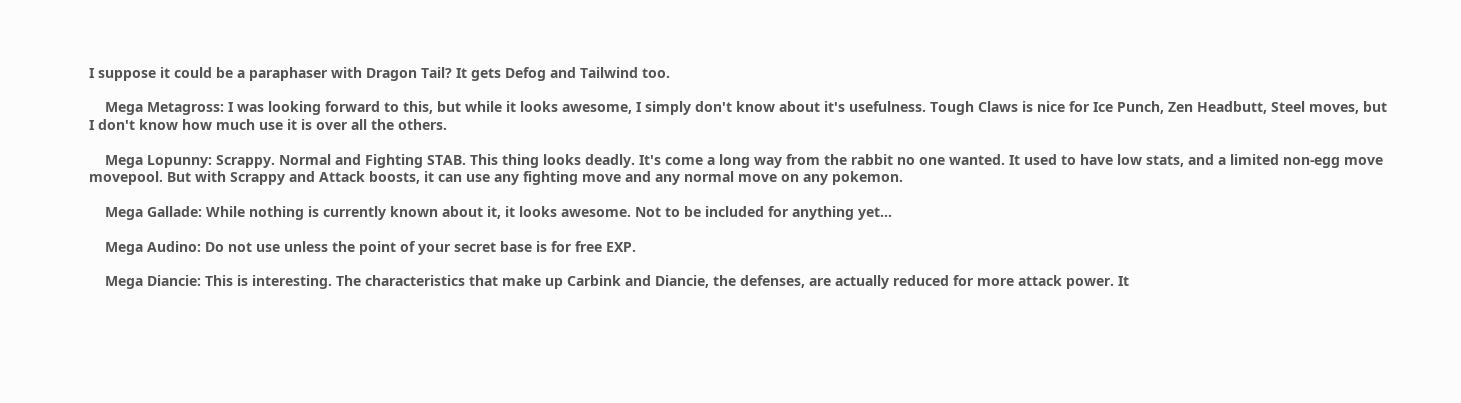I suppose it could be a paraphaser with Dragon Tail? It gets Defog and Tailwind too.

    Mega Metagross: I was looking forward to this, but while it looks awesome, I simply don't know about it's usefulness. Tough Claws is nice for Ice Punch, Zen Headbutt, Steel moves, but I don't know how much use it is over all the others.

    Mega Lopunny: Scrappy. Normal and Fighting STAB. This thing looks deadly. It's come a long way from the rabbit no one wanted. It used to have low stats, and a limited non-egg move movepool. But with Scrappy and Attack boosts, it can use any fighting move and any normal move on any pokemon.

    Mega Gallade: While nothing is currently known about it, it looks awesome. Not to be included for anything yet...

    Mega Audino: Do not use unless the point of your secret base is for free EXP.

    Mega Diancie: This is interesting. The characteristics that make up Carbink and Diancie, the defenses, are actually reduced for more attack power. It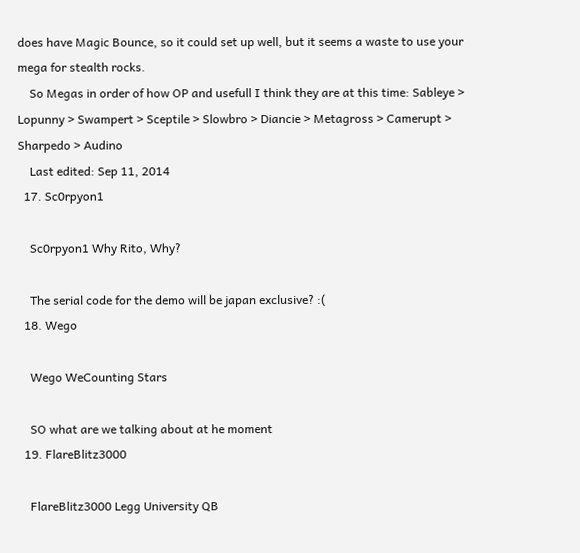does have Magic Bounce, so it could set up well, but it seems a waste to use your mega for stealth rocks.
    So Megas in order of how OP and usefull I think they are at this time: Sableye > Lopunny > Swampert > Sceptile > Slowbro > Diancie > Metagross > Camerupt > Sharpedo > Audino
    Last edited: Sep 11, 2014
  17. Sc0rpyon1

    Sc0rpyon1 Why Rito, Why?

    The serial code for the demo will be japan exclusive? :(
  18. Wego

    Wego WeCounting Stars

    SO what are we talking about at he moment
  19. FlareBlitz3000

    FlareBlitz3000 Legg University QB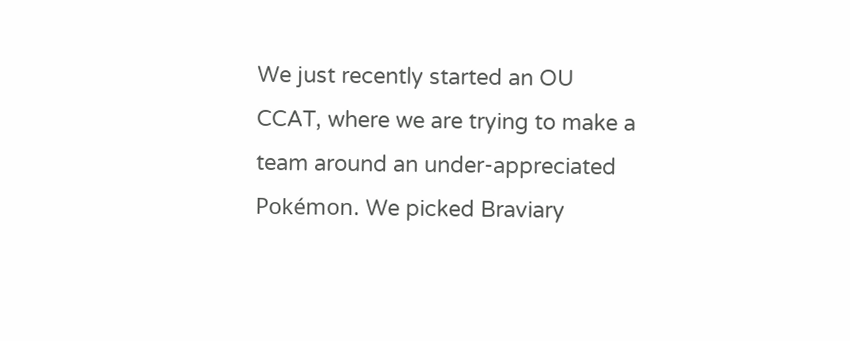We just recently started an OU CCAT, where we are trying to make a team around an under-appreciated Pokémon. We picked Braviary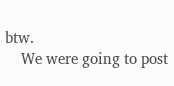btw.
    We were going to post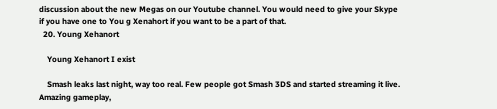discussion about the new Megas on our Youtube channel. You would need to give your Skype if you have one to You g Xenahort if you want to be a part of that.
  20. Young Xehanort

    Young Xehanort I exist

    Smash leaks last night, way too real. Few people got Smash 3DS and started streaming it live. Amazing gameplay,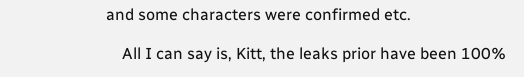and some characters were confirmed etc.

    All I can say is, Kitt, the leaks prior have been 100%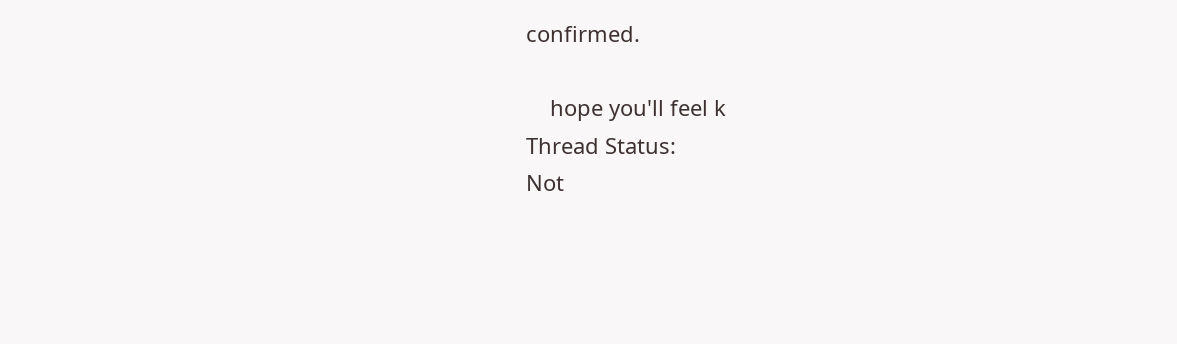confirmed.

    hope you'll feel k
Thread Status:
Not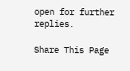open for further replies.

Share This Page